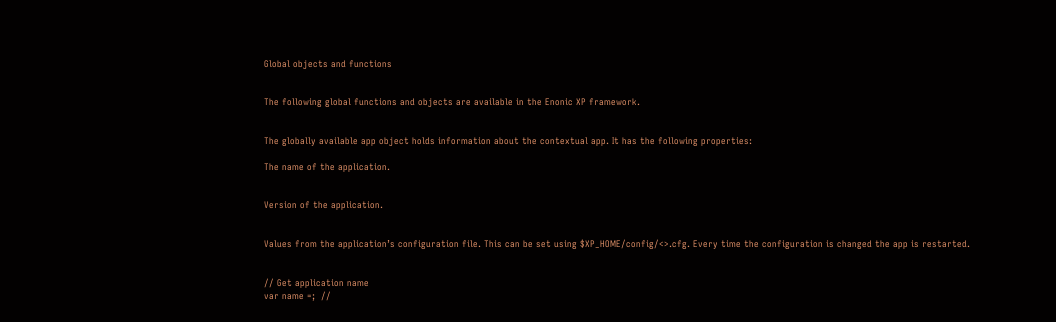Global objects and functions


The following global functions and objects are available in the Enonic XP framework.


The globally available app object holds information about the contextual app. It has the following properties:

The name of the application.


Version of the application.


Values from the application’s configuration file. This can be set using $XP_HOME/config/<>.cfg. Every time the configuration is changed the app is restarted.


// Get application name
var name =;  //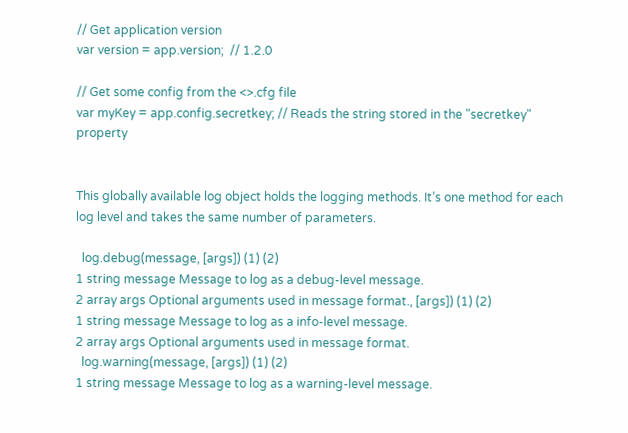// Get application version
var version = app.version;  // 1.2.0

// Get some config from the <>.cfg file
var myKey = app.config.secretkey; // Reads the string stored in the "secretkey" property


This globally available log object holds the logging methods. It’s one method for each log level and takes the same number of parameters.

  log.debug(message, [args]) (1) (2)
1 string message Message to log as a debug-level message.
2 array args Optional arguments used in message format., [args]) (1) (2)
1 string message Message to log as a info-level message.
2 array args Optional arguments used in message format.
  log.warning(message, [args]) (1) (2)
1 string message Message to log as a warning-level message.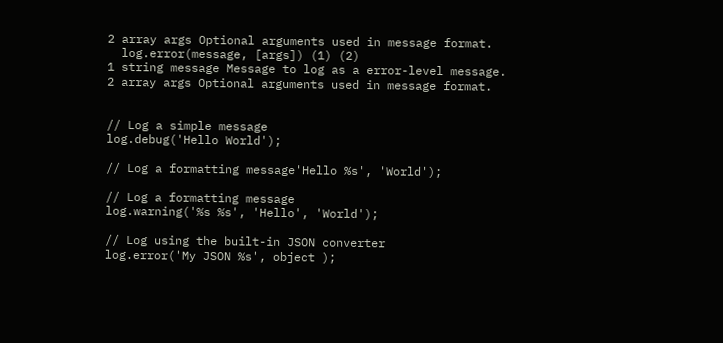2 array args Optional arguments used in message format.
  log.error(message, [args]) (1) (2)
1 string message Message to log as a error-level message.
2 array args Optional arguments used in message format.


// Log a simple message
log.debug('Hello World');

// Log a formatting message'Hello %s', 'World');

// Log a formatting message
log.warning('%s %s', 'Hello', 'World');

// Log using the built-in JSON converter
log.error('My JSON %s', object );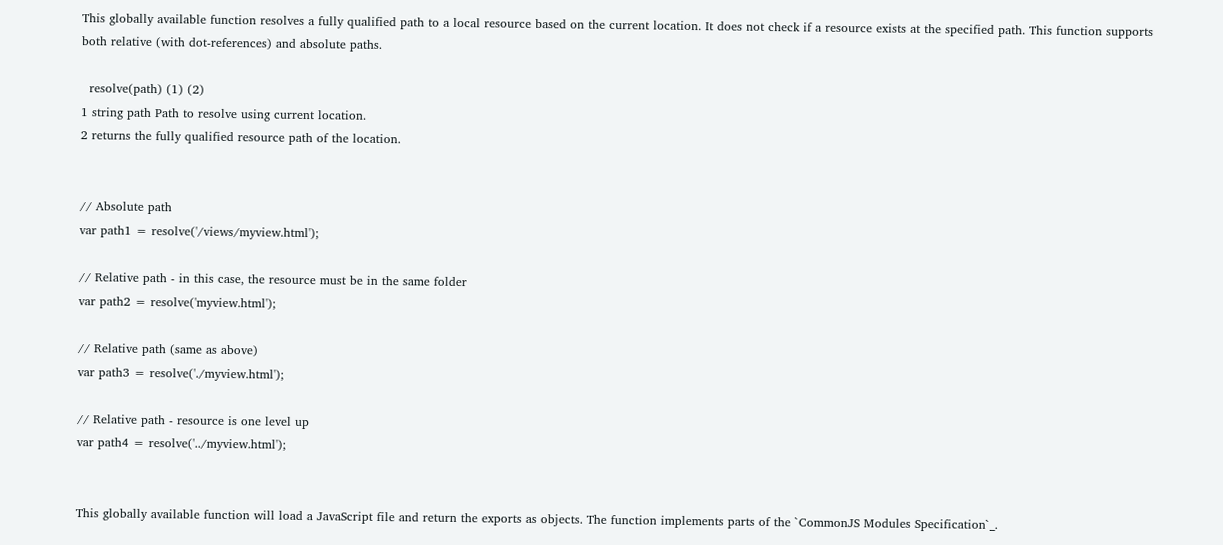This globally available function resolves a fully qualified path to a local resource based on the current location. It does not check if a resource exists at the specified path. This function supports both relative (with dot-references) and absolute paths.

  resolve(path) (1) (2)
1 string path Path to resolve using current location.
2 returns the fully qualified resource path of the location.


// Absolute path
var path1 = resolve('/views/myview.html');

// Relative path - in this case, the resource must be in the same folder
var path2 = resolve('myview.html');

// Relative path (same as above)
var path3 = resolve('./myview.html');

// Relative path - resource is one level up
var path4 = resolve('../myview.html');


This globally available function will load a JavaScript file and return the exports as objects. The function implements parts of the `CommonJS Modules Specification`_.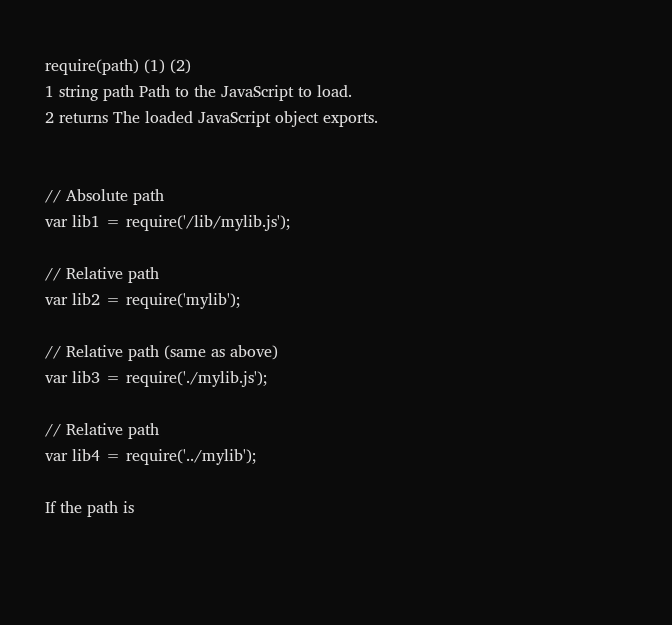require(path) (1) (2)
1 string path Path to the JavaScript to load.
2 returns The loaded JavaScript object exports.


// Absolute path
var lib1 = require('/lib/mylib.js');

// Relative path
var lib2 = require('mylib');

// Relative path (same as above)
var lib3 = require('./mylib.js');

// Relative path
var lib4 = require('../mylib');

If the path is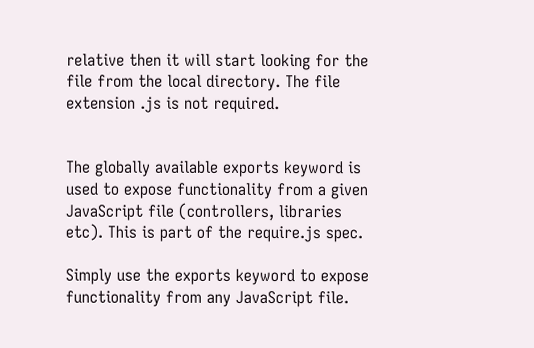relative then it will start looking for the file from the local directory. The file extension .js is not required.


The globally available exports keyword is used to expose functionality from a given JavaScript file (controllers, libraries etc). This is part of the require.js spec.

Simply use the exports keyword to expose functionality from any JavaScript file.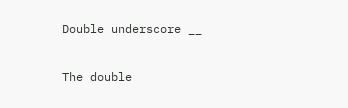Double underscore __

The double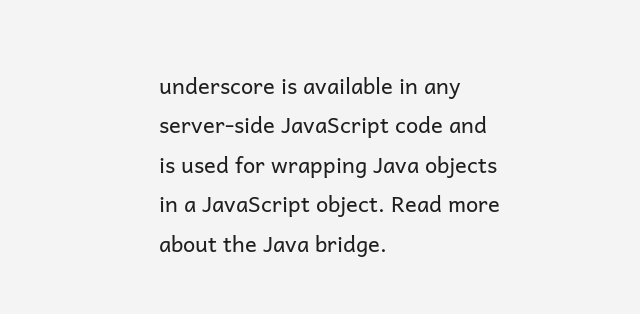underscore is available in any server-side JavaScript code and is used for wrapping Java objects in a JavaScript object. Read more about the Java bridge.